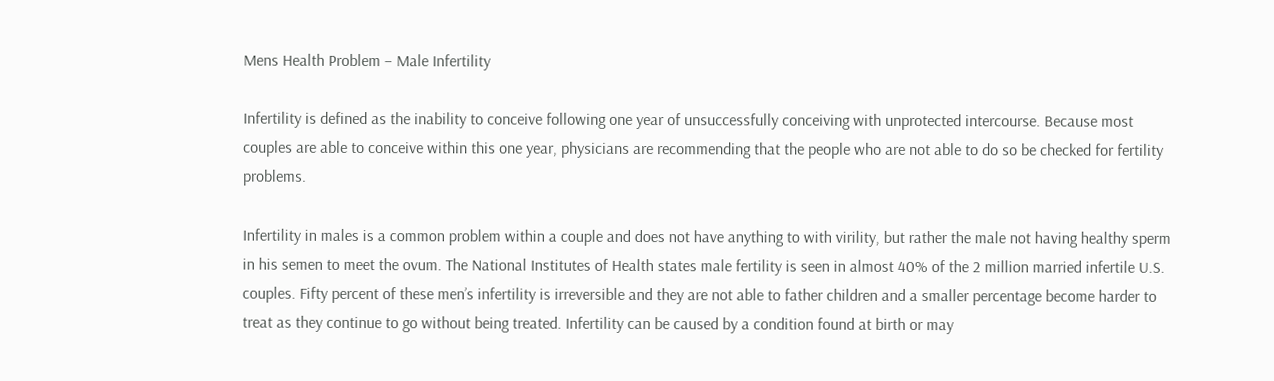Mens Health Problem – Male Infertility

Infertility is defined as the inability to conceive following one year of unsuccessfully conceiving with unprotected intercourse. Because most couples are able to conceive within this one year, physicians are recommending that the people who are not able to do so be checked for fertility problems.

Infertility in males is a common problem within a couple and does not have anything to with virility, but rather the male not having healthy sperm in his semen to meet the ovum. The National Institutes of Health states male fertility is seen in almost 40% of the 2 million married infertile U.S. couples. Fifty percent of these men’s infertility is irreversible and they are not able to father children and a smaller percentage become harder to treat as they continue to go without being treated. Infertility can be caused by a condition found at birth or may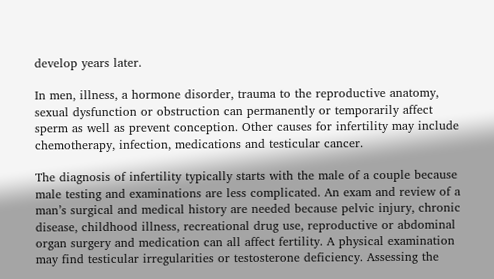develop years later.

In men, illness, a hormone disorder, trauma to the reproductive anatomy, sexual dysfunction or obstruction can permanently or temporarily affect sperm as well as prevent conception. Other causes for infertility may include chemotherapy, infection, medications and testicular cancer.

The diagnosis of infertility typically starts with the male of a couple because male testing and examinations are less complicated. An exam and review of a man’s surgical and medical history are needed because pelvic injury, chronic disease, childhood illness, recreational drug use, reproductive or abdominal organ surgery and medication can all affect fertility. A physical examination may find testicular irregularities or testosterone deficiency. Assessing the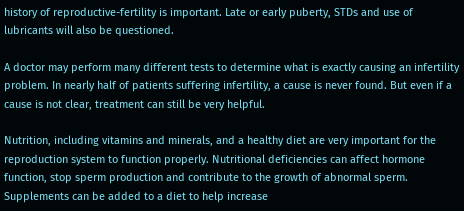history of reproductive-fertility is important. Late or early puberty, STDs and use of lubricants will also be questioned.

A doctor may perform many different tests to determine what is exactly causing an infertility problem. In nearly half of patients suffering infertility, a cause is never found. But even if a cause is not clear, treatment can still be very helpful.

Nutrition, including vitamins and minerals, and a healthy diet are very important for the reproduction system to function properly. Nutritional deficiencies can affect hormone function, stop sperm production and contribute to the growth of abnormal sperm. Supplements can be added to a diet to help increase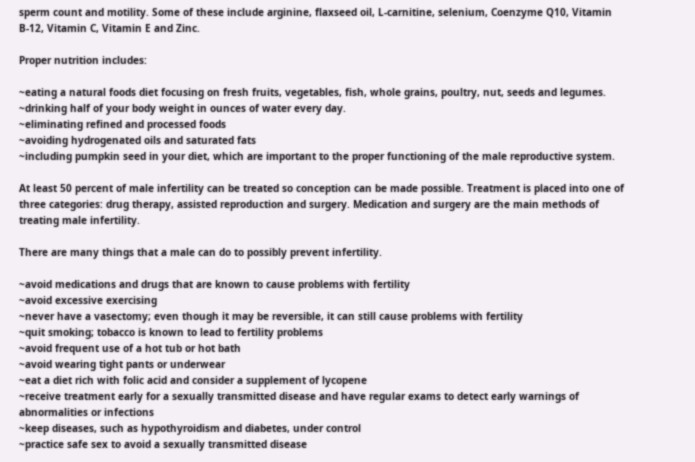sperm count and motility. Some of these include arginine, flaxseed oil, L-carnitine, selenium, Coenzyme Q10, Vitamin B-12, Vitamin C, Vitamin E and Zinc.

Proper nutrition includes:

~eating a natural foods diet focusing on fresh fruits, vegetables, fish, whole grains, poultry, nut, seeds and legumes.
~drinking half of your body weight in ounces of water every day.
~eliminating refined and processed foods
~avoiding hydrogenated oils and saturated fats
~including pumpkin seed in your diet, which are important to the proper functioning of the male reproductive system.

At least 50 percent of male infertility can be treated so conception can be made possible. Treatment is placed into one of three categories: drug therapy, assisted reproduction and surgery. Medication and surgery are the main methods of treating male infertility.

There are many things that a male can do to possibly prevent infertility.

~avoid medications and drugs that are known to cause problems with fertility
~avoid excessive exercising
~never have a vasectomy; even though it may be reversible, it can still cause problems with fertility
~quit smoking; tobacco is known to lead to fertility problems
~avoid frequent use of a hot tub or hot bath
~avoid wearing tight pants or underwear
~eat a diet rich with folic acid and consider a supplement of lycopene
~receive treatment early for a sexually transmitted disease and have regular exams to detect early warnings of abnormalities or infections
~keep diseases, such as hypothyroidism and diabetes, under control
~practice safe sex to avoid a sexually transmitted disease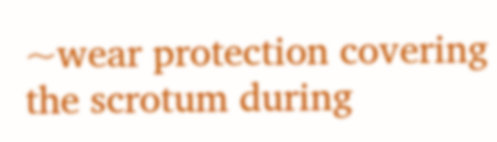~wear protection covering the scrotum during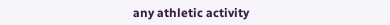any athletic activity